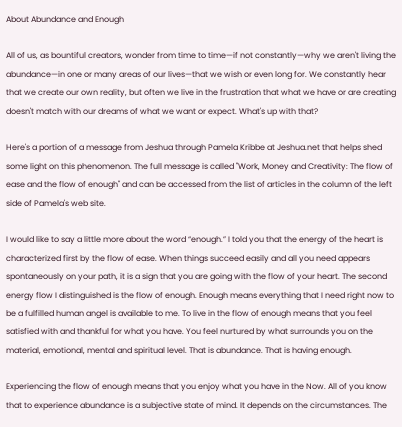About Abundance and Enough

All of us, as bountiful creators, wonder from time to time—if not constantly—why we aren't living the abundance—in one or many areas of our lives—that we wish or even long for. We constantly hear that we create our own reality, but often we live in the frustration that what we have or are creating doesn't match with our dreams of what we want or expect. What's up with that?

Here's a portion of a message from Jeshua through Pamela Kribbe at Jeshua.net that helps shed some light on this phenomenon. The full message is called "Work, Money and Creativity: The flow of ease and the flow of enough" and can be accessed from the list of articles in the column of the left side of Pamela's web site.

I would like to say a little more about the word “enough.” I told you that the energy of the heart is characterized first by the flow of ease. When things succeed easily and all you need appears spontaneously on your path, it is a sign that you are going with the flow of your heart. The second energy flow I distinguished is the flow of enough. Enough means everything that I need right now to be a fulfilled human angel is available to me. To live in the flow of enough means that you feel satisfied with and thankful for what you have. You feel nurtured by what surrounds you on the material, emotional, mental and spiritual level. That is abundance. That is having enough.

Experiencing the flow of enough means that you enjoy what you have in the Now. All of you know that to experience abundance is a subjective state of mind. It depends on the circumstances. The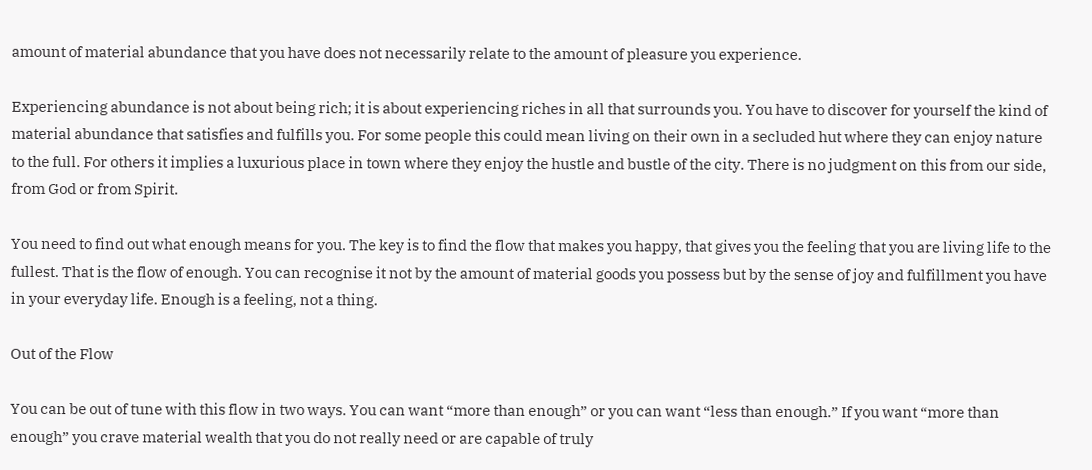amount of material abundance that you have does not necessarily relate to the amount of pleasure you experience.

Experiencing abundance is not about being rich; it is about experiencing riches in all that surrounds you. You have to discover for yourself the kind of material abundance that satisfies and fulfills you. For some people this could mean living on their own in a secluded hut where they can enjoy nature to the full. For others it implies a luxurious place in town where they enjoy the hustle and bustle of the city. There is no judgment on this from our side, from God or from Spirit.

You need to find out what enough means for you. The key is to find the flow that makes you happy, that gives you the feeling that you are living life to the fullest. That is the flow of enough. You can recognise it not by the amount of material goods you possess but by the sense of joy and fulfillment you have in your everyday life. Enough is a feeling, not a thing.

Out of the Flow

You can be out of tune with this flow in two ways. You can want “more than enough” or you can want “less than enough.” If you want “more than enough” you crave material wealth that you do not really need or are capable of truly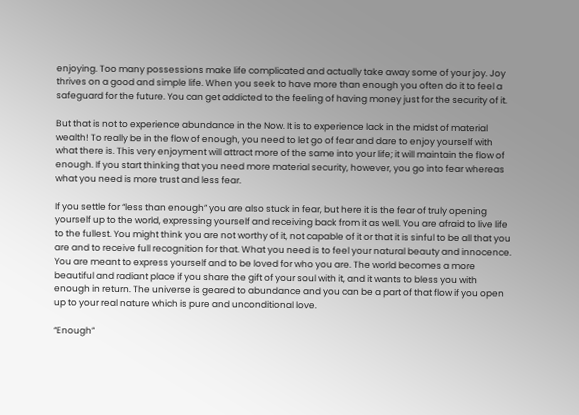enjoying. Too many possessions make life complicated and actually take away some of your joy. Joy thrives on a good and simple life. When you seek to have more than enough you often do it to feel a safeguard for the future. You can get addicted to the feeling of having money just for the security of it.

But that is not to experience abundance in the Now. It is to experience lack in the midst of material wealth! To really be in the flow of enough, you need to let go of fear and dare to enjoy yourself with what there is. This very enjoyment will attract more of the same into your life; it will maintain the flow of enough. If you start thinking that you need more material security, however, you go into fear whereas what you need is more trust and less fear.

If you settle for “less than enough” you are also stuck in fear, but here it is the fear of truly opening yourself up to the world, expressing yourself and receiving back from it as well. You are afraid to live life to the fullest. You might think you are not worthy of it, not capable of it or that it is sinful to be all that you are and to receive full recognition for that. What you need is to feel your natural beauty and innocence. You are meant to express yourself and to be loved for who you are. The world becomes a more beautiful and radiant place if you share the gift of your soul with it, and it wants to bless you with enough in return. The universe is geared to abundance and you can be a part of that flow if you open up to your real nature which is pure and unconditional love.

“Enough”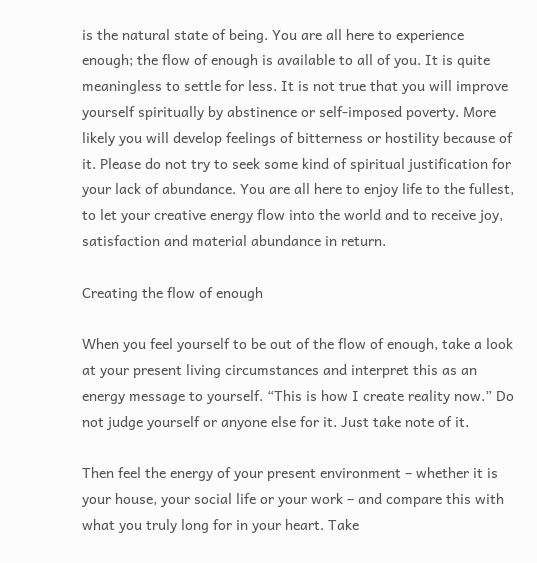is the natural state of being. You are all here to experience enough; the flow of enough is available to all of you. It is quite meaningless to settle for less. It is not true that you will improve yourself spiritually by abstinence or self-imposed poverty. More likely you will develop feelings of bitterness or hostility because of it. Please do not try to seek some kind of spiritual justification for your lack of abundance. You are all here to enjoy life to the fullest, to let your creative energy flow into the world and to receive joy, satisfaction and material abundance in return.

Creating the flow of enough

When you feel yourself to be out of the flow of enough, take a look at your present living circumstances and interpret this as an energy message to yourself. “This is how I create reality now.” Do not judge yourself or anyone else for it. Just take note of it.

Then feel the energy of your present environment – whether it is your house, your social life or your work – and compare this with what you truly long for in your heart. Take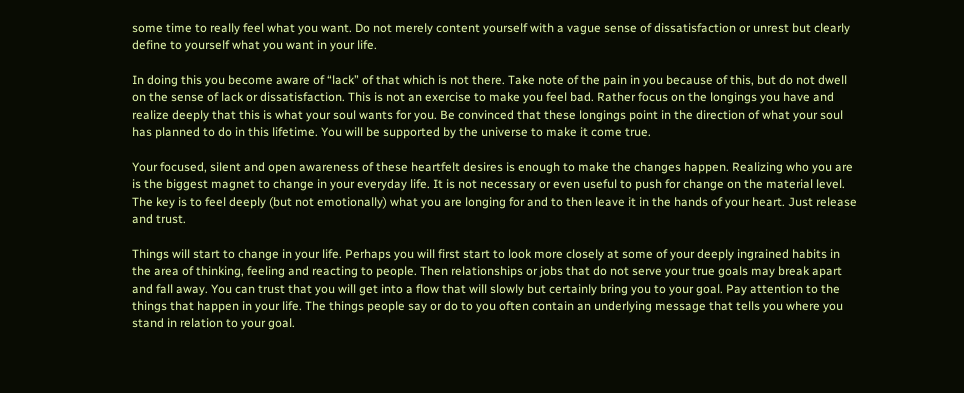some time to really feel what you want. Do not merely content yourself with a vague sense of dissatisfaction or unrest but clearly define to yourself what you want in your life.

In doing this you become aware of “lack” of that which is not there. Take note of the pain in you because of this, but do not dwell on the sense of lack or dissatisfaction. This is not an exercise to make you feel bad. Rather focus on the longings you have and realize deeply that this is what your soul wants for you. Be convinced that these longings point in the direction of what your soul has planned to do in this lifetime. You will be supported by the universe to make it come true.

Your focused, silent and open awareness of these heartfelt desires is enough to make the changes happen. Realizing who you are is the biggest magnet to change in your everyday life. It is not necessary or even useful to push for change on the material level. The key is to feel deeply (but not emotionally) what you are longing for and to then leave it in the hands of your heart. Just release and trust.

Things will start to change in your life. Perhaps you will first start to look more closely at some of your deeply ingrained habits in the area of thinking, feeling and reacting to people. Then relationships or jobs that do not serve your true goals may break apart and fall away. You can trust that you will get into a flow that will slowly but certainly bring you to your goal. Pay attention to the things that happen in your life. The things people say or do to you often contain an underlying message that tells you where you stand in relation to your goal.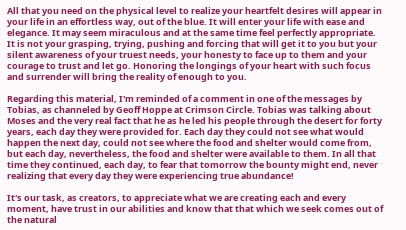All that you need on the physical level to realize your heartfelt desires will appear in your life in an effortless way, out of the blue. It will enter your life with ease and elegance. It may seem miraculous and at the same time feel perfectly appropriate. It is not your grasping, trying, pushing and forcing that will get it to you but your silent awareness of your truest needs, your honesty to face up to them and your courage to trust and let go. Honoring the longings of your heart with such focus and surrender will bring the reality of enough to you.

Regarding this material, I'm reminded of a comment in one of the messages by Tobias, as channeled by Geoff Hoppe at Crimson Circle. Tobias was talking about Moses and the very real fact that he as he led his people through the desert for forty years, each day they were provided for. Each day they could not see what would happen the next day, could not see where the food and shelter would come from, but each day, nevertheless, the food and shelter were available to them. In all that time they continued, each day, to fear that tomorrow the bounty might end, never realizing that every day they were experiencing true abundance!

It's our task, as creators, to appreciate what we are creating each and every moment, have trust in our abilities and know that that which we seek comes out of the natural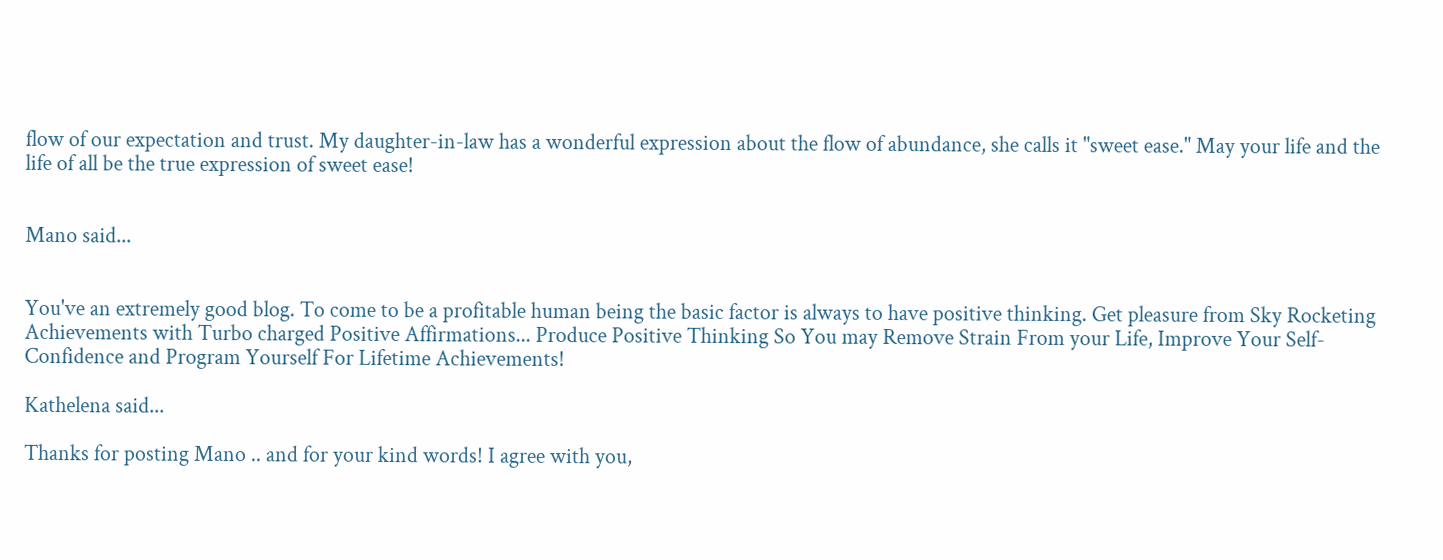flow of our expectation and trust. My daughter-in-law has a wonderful expression about the flow of abundance, she calls it "sweet ease." May your life and the life of all be the true expression of sweet ease!


Mano said...


You've an extremely good blog. To come to be a profitable human being the basic factor is always to have positive thinking. Get pleasure from Sky Rocketing Achievements with Turbo charged Positive Affirmations... Produce Positive Thinking So You may Remove Strain From your Life, Improve Your Self-Confidence and Program Yourself For Lifetime Achievements!

Kathelena said...

Thanks for posting Mano .. and for your kind words! I agree with you,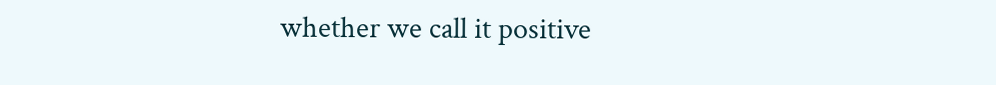whether we call it positive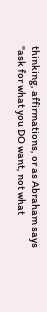thinking, affirmations, or as Abraham says "ask for what you DO want, not what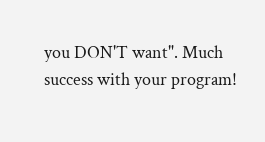you DON'T want". Much success with your program!